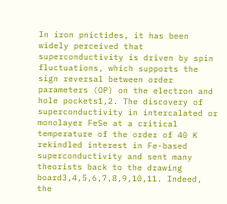In iron pnictides, it has been widely perceived that superconductivity is driven by spin fluctuations, which supports the sign reversal between order parameters (OP) on the electron and hole pockets1,2. The discovery of superconductivity in intercalated or monolayer FeSe at a critical temperature of the order of 40 K rekindled interest in Fe-based superconductivity and sent many theorists back to the drawing board3,4,5,6,7,8,9,10,11. Indeed, the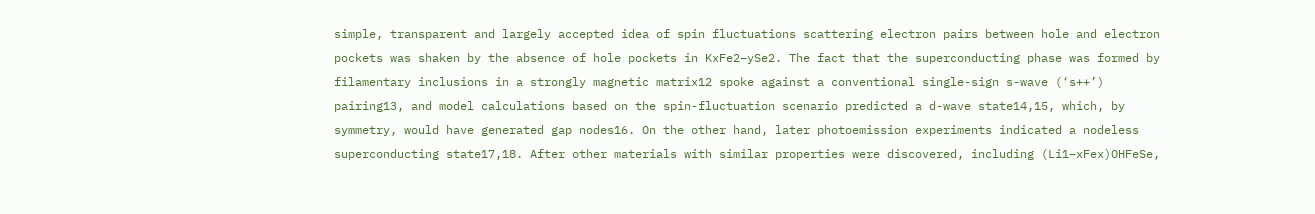simple, transparent and largely accepted idea of spin fluctuations scattering electron pairs between hole and electron pockets was shaken by the absence of hole pockets in KxFe2−ySe2. The fact that the superconducting phase was formed by filamentary inclusions in a strongly magnetic matrix12 spoke against a conventional single-sign s-wave (‘s++’) pairing13, and model calculations based on the spin-fluctuation scenario predicted a d-wave state14,15, which, by symmetry, would have generated gap nodes16. On the other hand, later photoemission experiments indicated a nodeless superconducting state17,18. After other materials with similar properties were discovered, including (Li1−xFex)OHFeSe,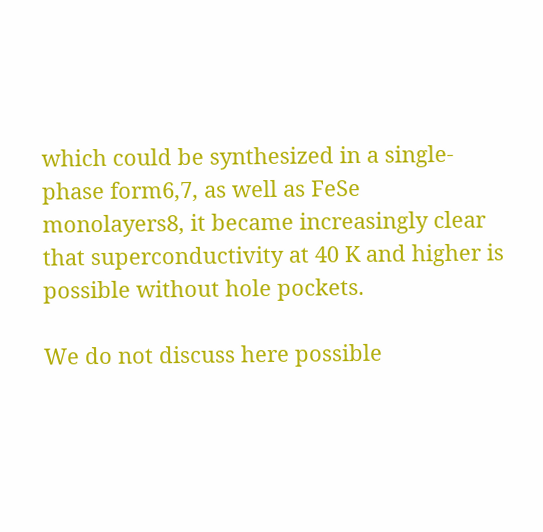which could be synthesized in a single-phase form6,7, as well as FeSe monolayers8, it became increasingly clear that superconductivity at 40 K and higher is possible without hole pockets.

We do not discuss here possible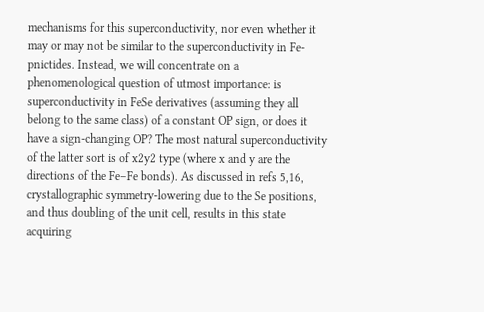mechanisms for this superconductivity, nor even whether it may or may not be similar to the superconductivity in Fe-pnictides. Instead, we will concentrate on a phenomenological question of utmost importance: is superconductivity in FeSe derivatives (assuming they all belong to the same class) of a constant OP sign, or does it have a sign-changing OP? The most natural superconductivity of the latter sort is of x2y2 type (where x and y are the directions of the Fe–Fe bonds). As discussed in refs 5,16, crystallographic symmetry-lowering due to the Se positions, and thus doubling of the unit cell, results in this state acquiring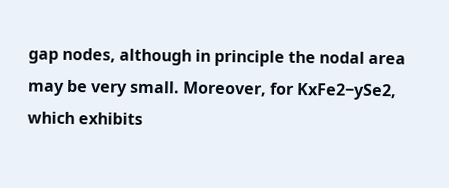gap nodes, although in principle the nodal area may be very small. Moreover, for KxFe2−ySe2, which exhibits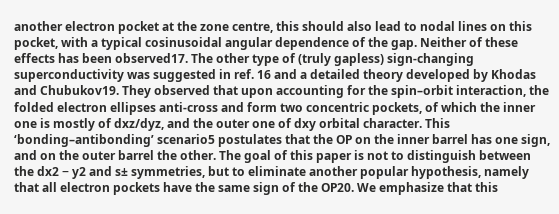another electron pocket at the zone centre, this should also lead to nodal lines on this pocket, with a typical cosinusoidal angular dependence of the gap. Neither of these effects has been observed17. The other type of (truly gapless) sign-changing superconductivity was suggested in ref. 16 and a detailed theory developed by Khodas and Chubukov19. They observed that upon accounting for the spin–orbit interaction, the folded electron ellipses anti-cross and form two concentric pockets, of which the inner one is mostly of dxz/dyz, and the outer one of dxy orbital character. This ‘bonding–antibonding’ scenario5 postulates that the OP on the inner barrel has one sign, and on the outer barrel the other. The goal of this paper is not to distinguish between the dx2 − y2 and s± symmetries, but to eliminate another popular hypothesis, namely that all electron pockets have the same sign of the OP20. We emphasize that this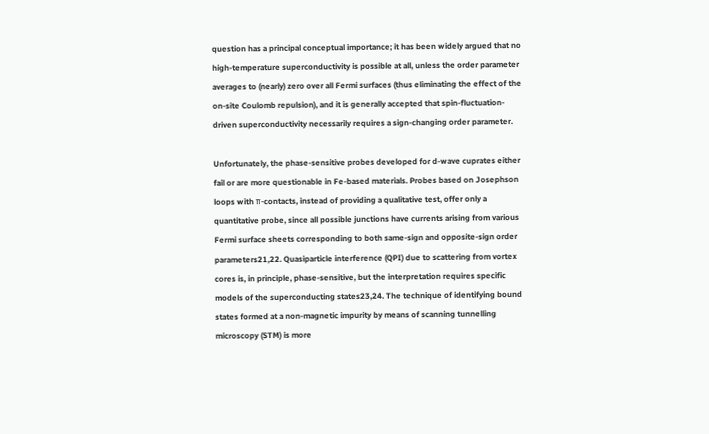question has a principal conceptual importance; it has been widely argued that no high-temperature superconductivity is possible at all, unless the order parameter averages to (nearly) zero over all Fermi surfaces (thus eliminating the effect of the on-site Coulomb repulsion), and it is generally accepted that spin-fluctuation-driven superconductivity necessarily requires a sign-changing order parameter.

Unfortunately, the phase-sensitive probes developed for d-wave cuprates either fail or are more questionable in Fe-based materials. Probes based on Josephson loops with π-contacts, instead of providing a qualitative test, offer only a quantitative probe, since all possible junctions have currents arising from various Fermi surface sheets corresponding to both same-sign and opposite-sign order parameters21,22. Quasiparticle interference (QPI) due to scattering from vortex cores is, in principle, phase-sensitive, but the interpretation requires specific models of the superconducting states23,24. The technique of identifying bound states formed at a non-magnetic impurity by means of scanning tunnelling microscopy (STM) is more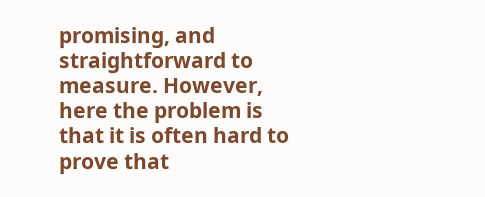promising, and straightforward to measure. However, here the problem is that it is often hard to prove that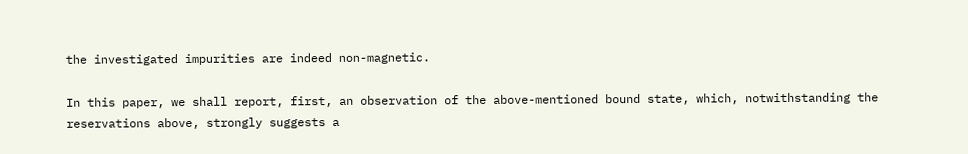the investigated impurities are indeed non-magnetic.

In this paper, we shall report, first, an observation of the above-mentioned bound state, which, notwithstanding the reservations above, strongly suggests a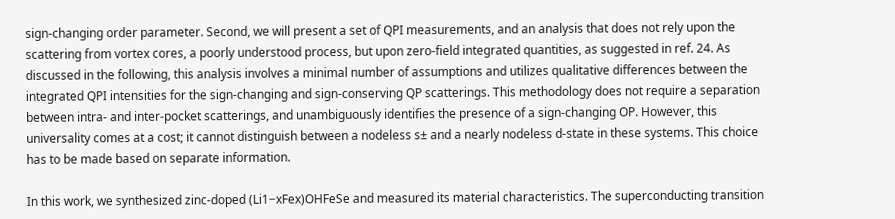sign-changing order parameter. Second, we will present a set of QPI measurements, and an analysis that does not rely upon the scattering from vortex cores, a poorly understood process, but upon zero-field integrated quantities, as suggested in ref. 24. As discussed in the following, this analysis involves a minimal number of assumptions and utilizes qualitative differences between the integrated QPI intensities for the sign-changing and sign-conserving QP scatterings. This methodology does not require a separation between intra- and inter-pocket scatterings, and unambiguously identifies the presence of a sign-changing OP. However, this universality comes at a cost; it cannot distinguish between a nodeless s± and a nearly nodeless d-state in these systems. This choice has to be made based on separate information.

In this work, we synthesized zinc-doped (Li1−xFex)OHFeSe and measured its material characteristics. The superconducting transition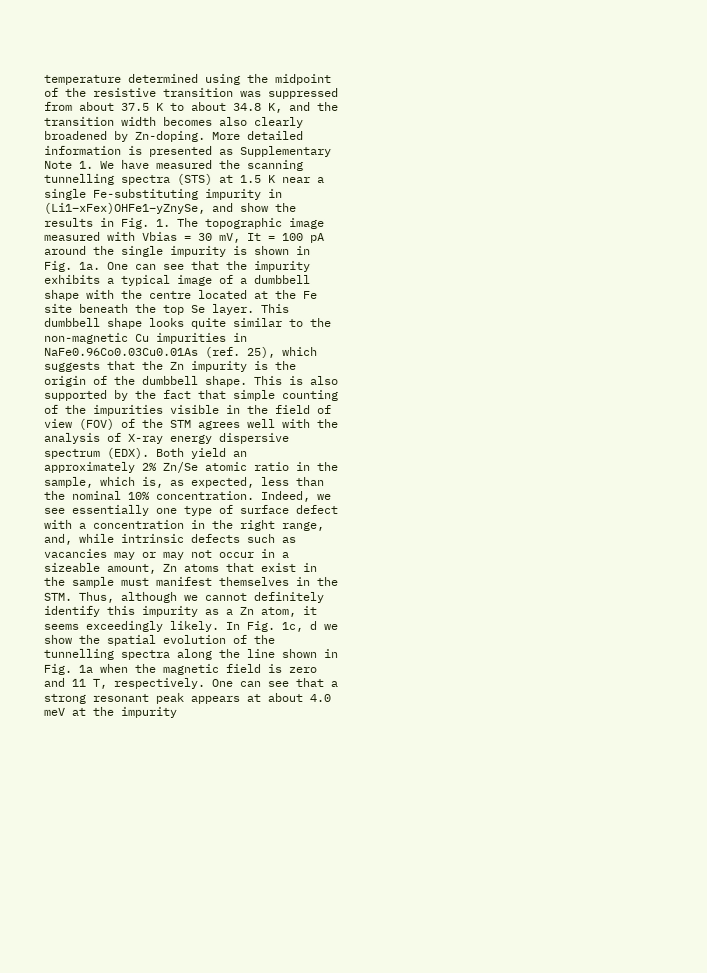temperature determined using the midpoint of the resistive transition was suppressed from about 37.5 K to about 34.8 K, and the transition width becomes also clearly broadened by Zn-doping. More detailed information is presented as Supplementary Note 1. We have measured the scanning tunnelling spectra (STS) at 1.5 K near a single Fe-substituting impurity in (Li1−xFex)OHFe1−yZnySe, and show the results in Fig. 1. The topographic image measured with Vbias = 30 mV, It = 100 pA around the single impurity is shown in Fig. 1a. One can see that the impurity exhibits a typical image of a dumbbell shape with the centre located at the Fe site beneath the top Se layer. This dumbbell shape looks quite similar to the non-magnetic Cu impurities in NaFe0.96Co0.03Cu0.01As (ref. 25), which suggests that the Zn impurity is the origin of the dumbbell shape. This is also supported by the fact that simple counting of the impurities visible in the field of view (FOV) of the STM agrees well with the analysis of X-ray energy dispersive spectrum (EDX). Both yield an approximately 2% Zn/Se atomic ratio in the sample, which is, as expected, less than the nominal 10% concentration. Indeed, we see essentially one type of surface defect with a concentration in the right range, and, while intrinsic defects such as vacancies may or may not occur in a sizeable amount, Zn atoms that exist in the sample must manifest themselves in the STM. Thus, although we cannot definitely identify this impurity as a Zn atom, it seems exceedingly likely. In Fig. 1c, d we show the spatial evolution of the tunnelling spectra along the line shown in Fig. 1a when the magnetic field is zero and 11 T, respectively. One can see that a strong resonant peak appears at about 4.0 meV at the impurity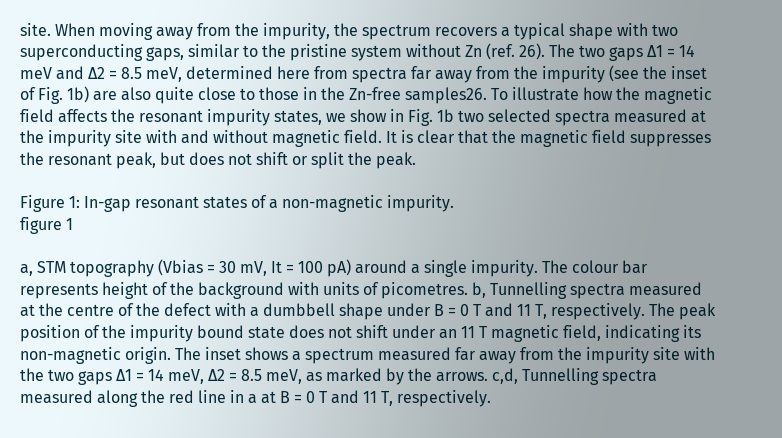site. When moving away from the impurity, the spectrum recovers a typical shape with two superconducting gaps, similar to the pristine system without Zn (ref. 26). The two gaps Δ1 = 14 meV and Δ2 = 8.5 meV, determined here from spectra far away from the impurity (see the inset of Fig. 1b) are also quite close to those in the Zn-free samples26. To illustrate how the magnetic field affects the resonant impurity states, we show in Fig. 1b two selected spectra measured at the impurity site with and without magnetic field. It is clear that the magnetic field suppresses the resonant peak, but does not shift or split the peak.

Figure 1: In-gap resonant states of a non-magnetic impurity.
figure 1

a, STM topography (Vbias = 30 mV, It = 100 pA) around a single impurity. The colour bar represents height of the background with units of picometres. b, Tunnelling spectra measured at the centre of the defect with a dumbbell shape under B = 0 T and 11 T, respectively. The peak position of the impurity bound state does not shift under an 11 T magnetic field, indicating its non-magnetic origin. The inset shows a spectrum measured far away from the impurity site with the two gaps Δ1 = 14 meV, Δ2 = 8.5 meV, as marked by the arrows. c,d, Tunnelling spectra measured along the red line in a at B = 0 T and 11 T, respectively.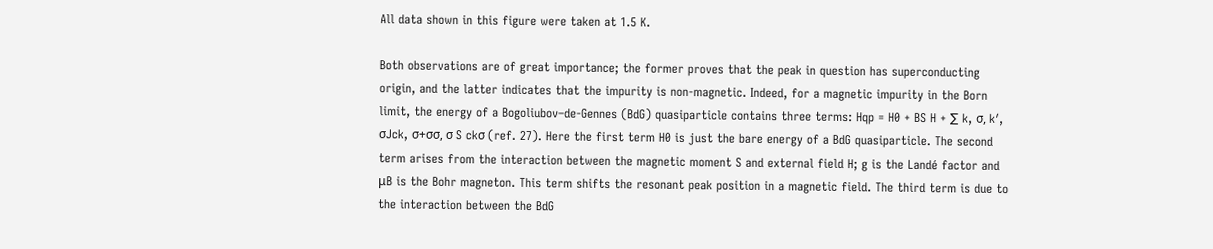All data shown in this figure were taken at 1.5 K.

Both observations are of great importance; the former proves that the peak in question has superconducting origin, and the latter indicates that the impurity is non-magnetic. Indeed, for a magnetic impurity in the Born limit, the energy of a Bogoliubov–de-Gennes (BdG) quasiparticle contains three terms: Hqp = H0 + BS H + ∑ k, σ, k′, σJck, σ+σσ, σ S ckσ (ref. 27). Here the first term H0 is just the bare energy of a BdG quasiparticle. The second term arises from the interaction between the magnetic moment S and external field H; g is the Landé factor and μB is the Bohr magneton. This term shifts the resonant peak position in a magnetic field. The third term is due to the interaction between the BdG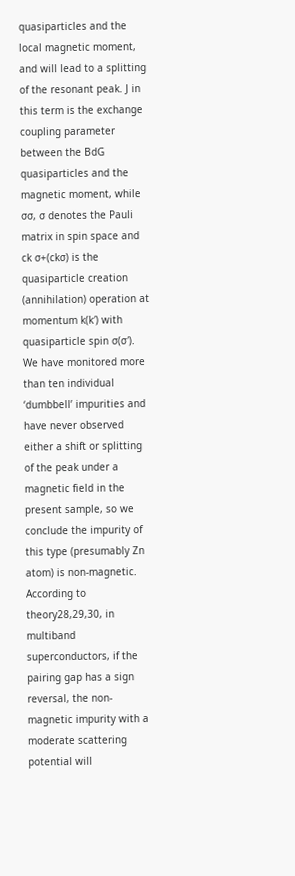quasiparticles and the local magnetic moment, and will lead to a splitting of the resonant peak. J in this term is the exchange coupling parameter between the BdG quasiparticles and the magnetic moment, while σσ, σ denotes the Pauli matrix in spin space and ck σ+(ckσ) is the quasiparticle creation (annihilation) operation at momentum k(k′) with quasiparticle spin σ(σ′). We have monitored more than ten individual ‘dumbbell’ impurities and have never observed either a shift or splitting of the peak under a magnetic field in the present sample, so we conclude the impurity of this type (presumably Zn atom) is non-magnetic. According to theory28,29,30, in multiband superconductors, if the pairing gap has a sign reversal, the non-magnetic impurity with a moderate scattering potential will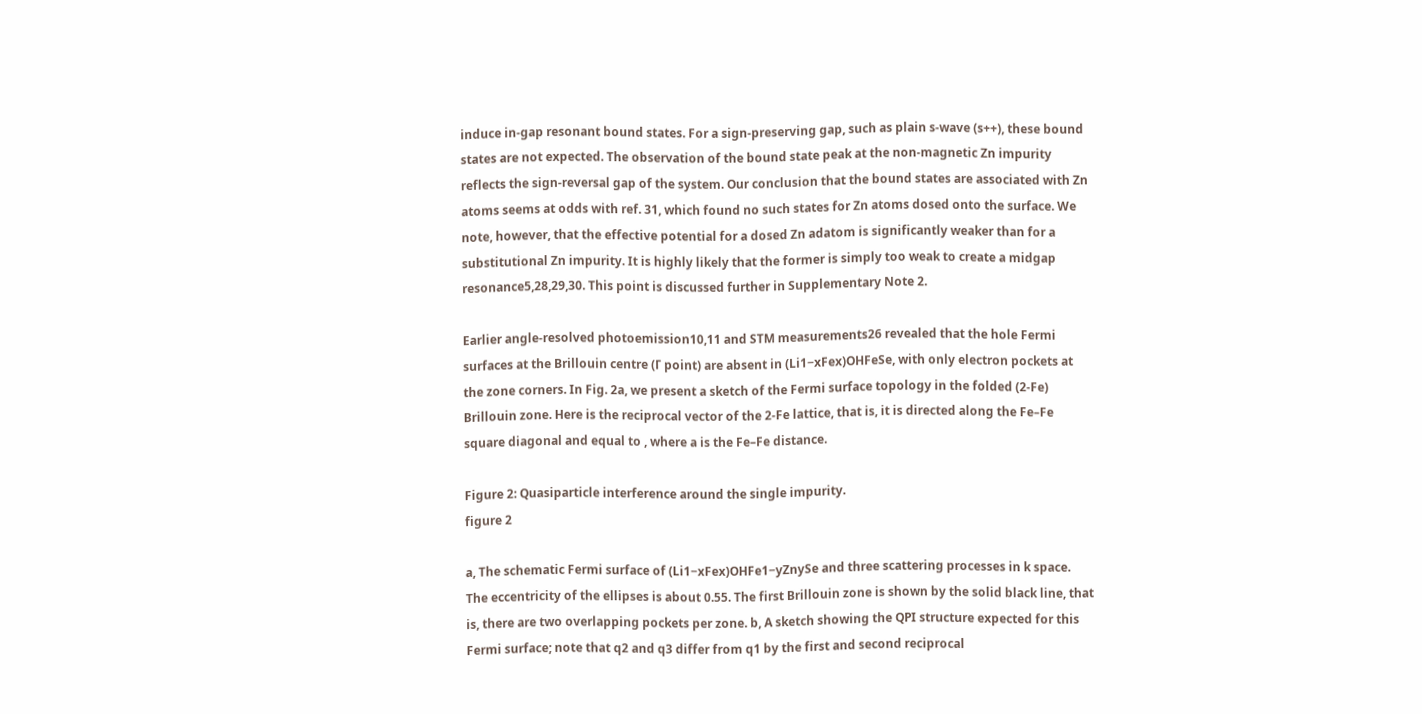induce in-gap resonant bound states. For a sign-preserving gap, such as plain s-wave (s++), these bound states are not expected. The observation of the bound state peak at the non-magnetic Zn impurity reflects the sign-reversal gap of the system. Our conclusion that the bound states are associated with Zn atoms seems at odds with ref. 31, which found no such states for Zn atoms dosed onto the surface. We note, however, that the effective potential for a dosed Zn adatom is significantly weaker than for a substitutional Zn impurity. It is highly likely that the former is simply too weak to create a midgap resonance5,28,29,30. This point is discussed further in Supplementary Note 2.

Earlier angle-resolved photoemission10,11 and STM measurements26 revealed that the hole Fermi surfaces at the Brillouin centre (Γ point) are absent in (Li1−xFex)OHFeSe, with only electron pockets at the zone corners. In Fig. 2a, we present a sketch of the Fermi surface topology in the folded (2-Fe) Brillouin zone. Here is the reciprocal vector of the 2-Fe lattice, that is, it is directed along the Fe–Fe square diagonal and equal to , where a is the Fe–Fe distance.

Figure 2: Quasiparticle interference around the single impurity.
figure 2

a, The schematic Fermi surface of (Li1−xFex)OHFe1−yZnySe and three scattering processes in k space. The eccentricity of the ellipses is about 0.55. The first Brillouin zone is shown by the solid black line, that is, there are two overlapping pockets per zone. b, A sketch showing the QPI structure expected for this Fermi surface; note that q2 and q3 differ from q1 by the first and second reciprocal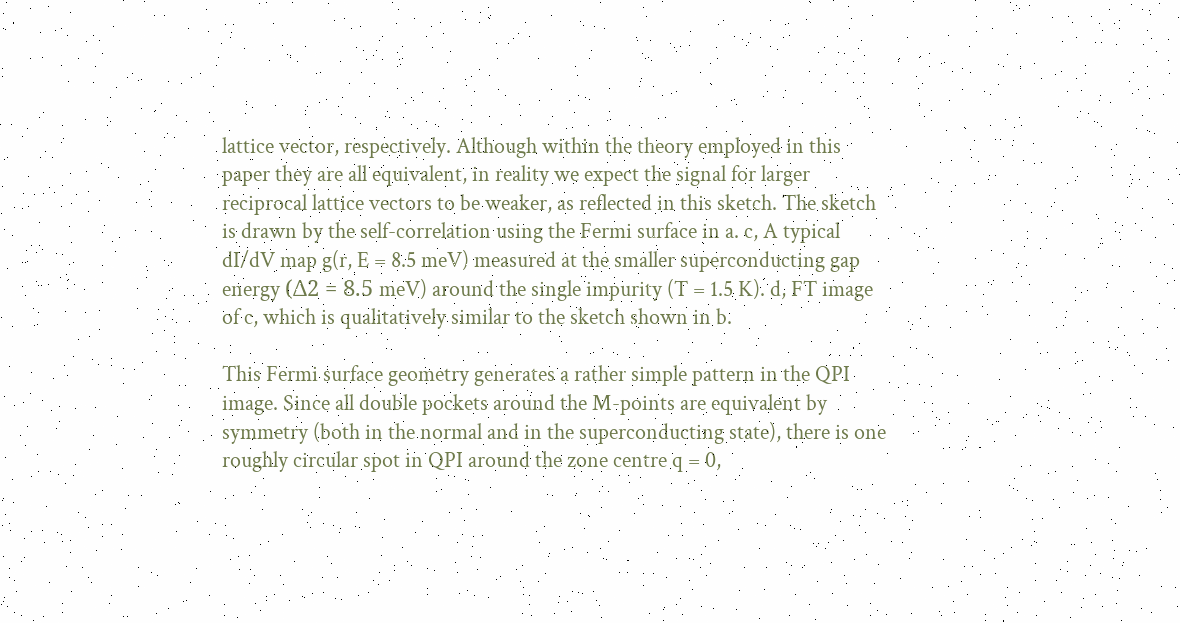lattice vector, respectively. Although within the theory employed in this paper they are all equivalent, in reality we expect the signal for larger reciprocal lattice vectors to be weaker, as reflected in this sketch. The sketch is drawn by the self-correlation using the Fermi surface in a. c, A typical dI/dV map g(r, E = 8.5 meV) measured at the smaller superconducting gap energy (Δ2 = 8.5 meV) around the single impurity (T = 1.5 K). d, FT image of c, which is qualitatively similar to the sketch shown in b.

This Fermi surface geometry generates a rather simple pattern in the QPI image. Since all double pockets around the M-points are equivalent by symmetry (both in the normal and in the superconducting state), there is one roughly circular spot in QPI around the zone centre q = 0,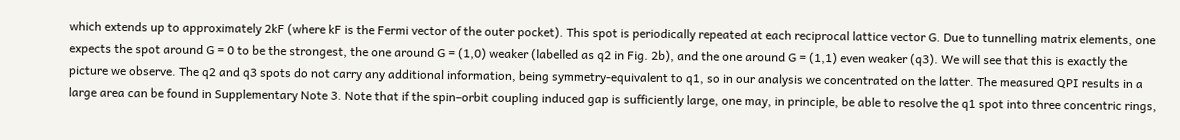which extends up to approximately 2kF (where kF is the Fermi vector of the outer pocket). This spot is periodically repeated at each reciprocal lattice vector G. Due to tunnelling matrix elements, one expects the spot around G = 0 to be the strongest, the one around G = (1,0) weaker (labelled as q2 in Fig. 2b), and the one around G = (1,1) even weaker (q3). We will see that this is exactly the picture we observe. The q2 and q3 spots do not carry any additional information, being symmetry-equivalent to q1, so in our analysis we concentrated on the latter. The measured QPI results in a large area can be found in Supplementary Note 3. Note that if the spin–orbit coupling induced gap is sufficiently large, one may, in principle, be able to resolve the q1 spot into three concentric rings,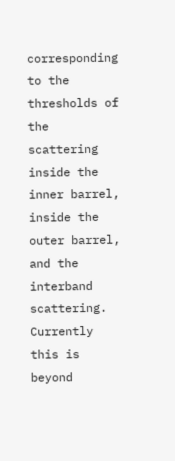corresponding to the thresholds of the scattering inside the inner barrel, inside the outer barrel, and the interband scattering. Currently this is beyond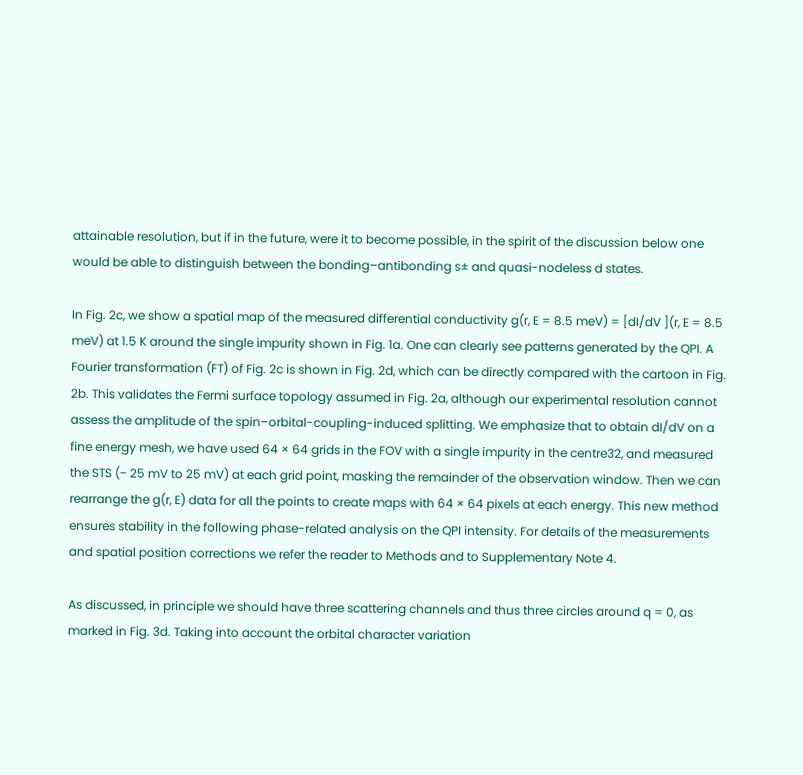attainable resolution, but if in the future, were it to become possible, in the spirit of the discussion below one would be able to distinguish between the bonding–antibonding s± and quasi-nodeless d states.

In Fig. 2c, we show a spatial map of the measured differential conductivity g(r, E = 8.5 meV) = [dI/dV ](r, E = 8.5 meV) at 1.5 K around the single impurity shown in Fig. 1a. One can clearly see patterns generated by the QPI. A Fourier transformation (FT) of Fig. 2c is shown in Fig. 2d, which can be directly compared with the cartoon in Fig. 2b. This validates the Fermi surface topology assumed in Fig. 2a, although our experimental resolution cannot assess the amplitude of the spin–orbital-coupling-induced splitting. We emphasize that to obtain dI/dV on a fine energy mesh, we have used 64 × 64 grids in the FOV with a single impurity in the centre32, and measured the STS (− 25 mV to 25 mV) at each grid point, masking the remainder of the observation window. Then we can rearrange the g(r, E) data for all the points to create maps with 64 × 64 pixels at each energy. This new method ensures stability in the following phase-related analysis on the QPI intensity. For details of the measurements and spatial position corrections we refer the reader to Methods and to Supplementary Note 4.

As discussed, in principle we should have three scattering channels and thus three circles around q = 0, as marked in Fig. 3d. Taking into account the orbital character variation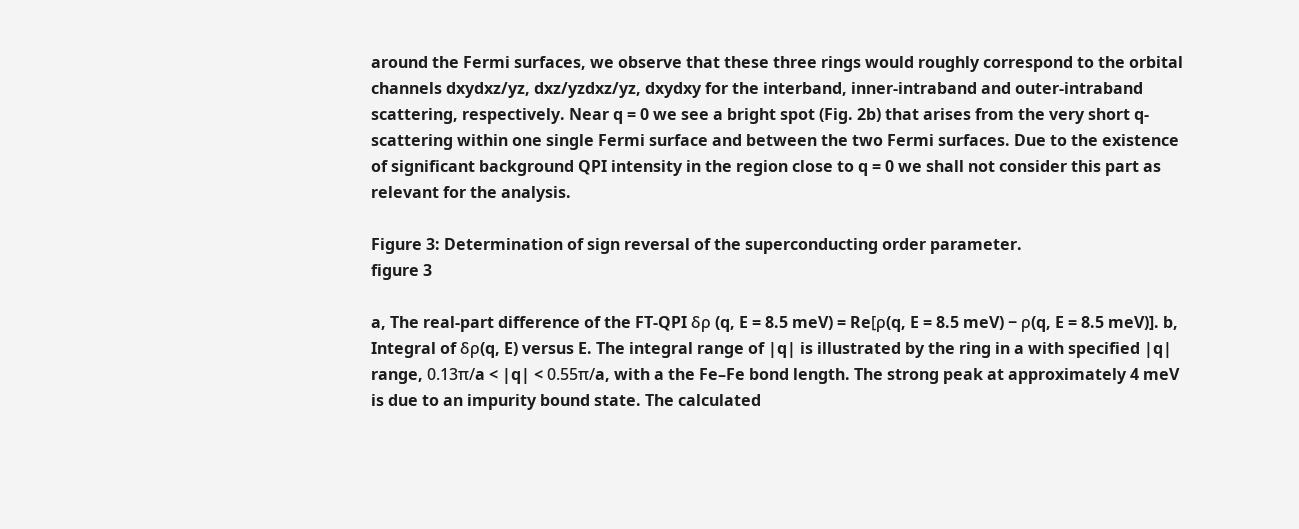around the Fermi surfaces, we observe that these three rings would roughly correspond to the orbital channels dxydxz/yz, dxz/yzdxz/yz, dxydxy for the interband, inner-intraband and outer-intraband scattering, respectively. Near q = 0 we see a bright spot (Fig. 2b) that arises from the very short q-scattering within one single Fermi surface and between the two Fermi surfaces. Due to the existence of significant background QPI intensity in the region close to q = 0 we shall not consider this part as relevant for the analysis.

Figure 3: Determination of sign reversal of the superconducting order parameter.
figure 3

a, The real-part difference of the FT-QPI δρ (q, E = 8.5 meV) = Re[ρ(q, E = 8.5 meV) − ρ(q, E = 8.5 meV)]. b, Integral of δρ(q, E) versus E. The integral range of |q| is illustrated by the ring in a with specified |q| range, 0.13π/a < |q| < 0.55π/a, with a the Fe–Fe bond length. The strong peak at approximately 4 meV is due to an impurity bound state. The calculated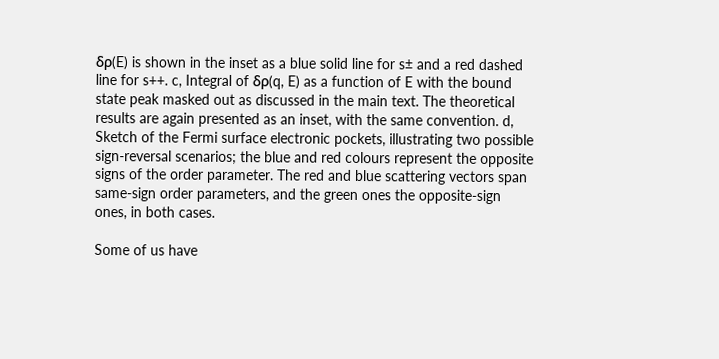δρ(E) is shown in the inset as a blue solid line for s± and a red dashed line for s++. c, Integral of δρ(q, E) as a function of E with the bound state peak masked out as discussed in the main text. The theoretical results are again presented as an inset, with the same convention. d, Sketch of the Fermi surface electronic pockets, illustrating two possible sign-reversal scenarios; the blue and red colours represent the opposite signs of the order parameter. The red and blue scattering vectors span same-sign order parameters, and the green ones the opposite-sign ones, in both cases.

Some of us have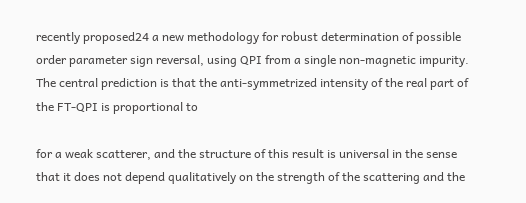recently proposed24 a new methodology for robust determination of possible order parameter sign reversal, using QPI from a single non-magnetic impurity. The central prediction is that the anti-symmetrized intensity of the real part of the FT-QPI is proportional to

for a weak scatterer, and the structure of this result is universal in the sense that it does not depend qualitatively on the strength of the scattering and the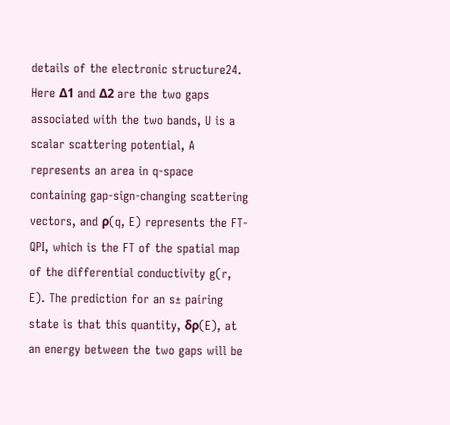details of the electronic structure24. Here Δ1 and Δ2 are the two gaps associated with the two bands, U is a scalar scattering potential, A represents an area in q-space containing gap-sign-changing scattering vectors, and ρ(q, E) represents the FT-QPI, which is the FT of the spatial map of the differential conductivity g(r, E). The prediction for an s± pairing state is that this quantity, δρ(E), at an energy between the two gaps will be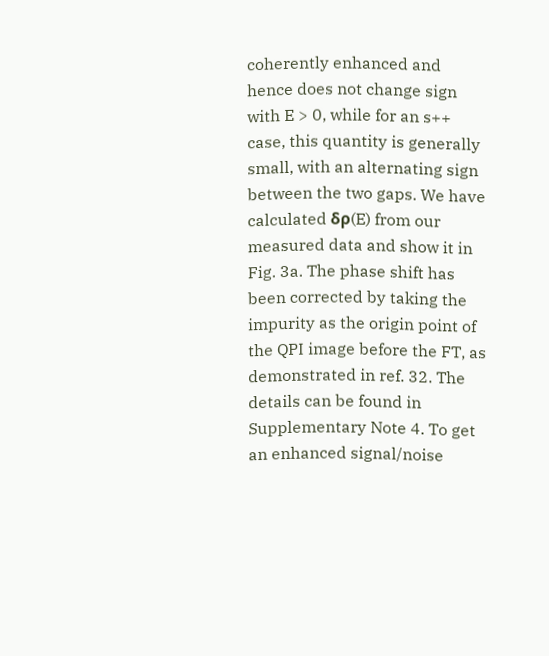coherently enhanced and hence does not change sign with E > 0, while for an s++ case, this quantity is generally small, with an alternating sign between the two gaps. We have calculated δρ(E) from our measured data and show it in Fig. 3a. The phase shift has been corrected by taking the impurity as the origin point of the QPI image before the FT, as demonstrated in ref. 32. The details can be found in Supplementary Note 4. To get an enhanced signal/noise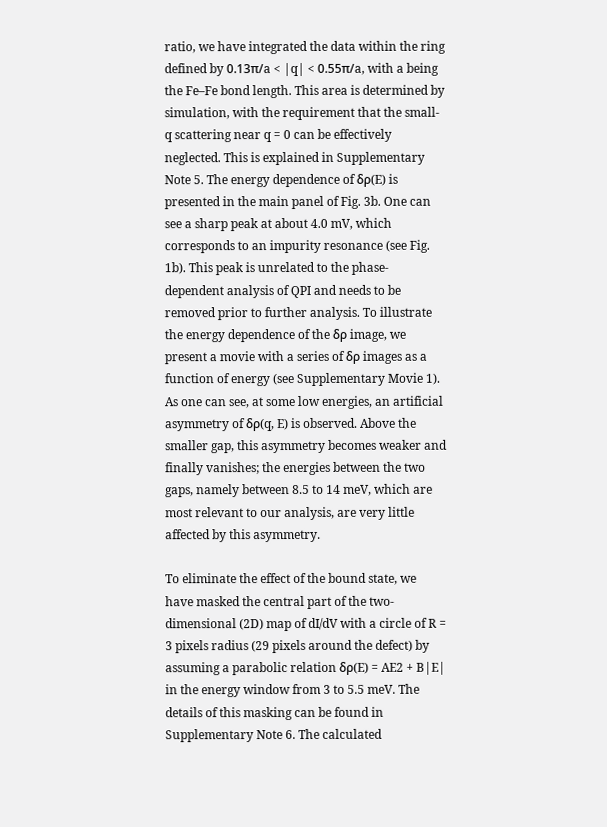ratio, we have integrated the data within the ring defined by 0.13π/a < |q| < 0.55π/a, with a being the Fe–Fe bond length. This area is determined by simulation, with the requirement that the small-q scattering near q = 0 can be effectively neglected. This is explained in Supplementary Note 5. The energy dependence of δρ(E) is presented in the main panel of Fig. 3b. One can see a sharp peak at about 4.0 mV, which corresponds to an impurity resonance (see Fig. 1b). This peak is unrelated to the phase-dependent analysis of QPI and needs to be removed prior to further analysis. To illustrate the energy dependence of the δρ image, we present a movie with a series of δρ images as a function of energy (see Supplementary Movie 1). As one can see, at some low energies, an artificial asymmetry of δρ(q, E) is observed. Above the smaller gap, this asymmetry becomes weaker and finally vanishes; the energies between the two gaps, namely between 8.5 to 14 meV, which are most relevant to our analysis, are very little affected by this asymmetry.

To eliminate the effect of the bound state, we have masked the central part of the two-dimensional (2D) map of dI/dV with a circle of R = 3 pixels radius (29 pixels around the defect) by assuming a parabolic relation δρ(E) = AE2 + B|E| in the energy window from 3 to 5.5 meV. The details of this masking can be found in Supplementary Note 6. The calculated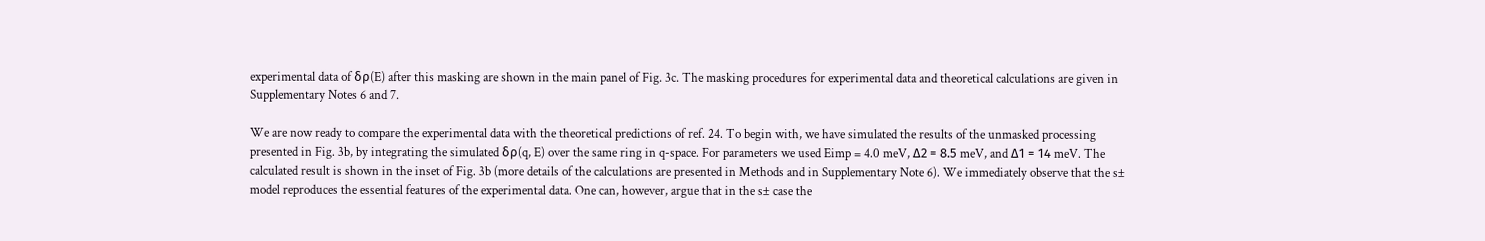experimental data of δρ(E) after this masking are shown in the main panel of Fig. 3c. The masking procedures for experimental data and theoretical calculations are given in Supplementary Notes 6 and 7.

We are now ready to compare the experimental data with the theoretical predictions of ref. 24. To begin with, we have simulated the results of the unmasked processing presented in Fig. 3b, by integrating the simulated δρ(q, E) over the same ring in q-space. For parameters we used Eimp = 4.0 meV, Δ2 = 8.5 meV, and Δ1 = 14 meV. The calculated result is shown in the inset of Fig. 3b (more details of the calculations are presented in Methods and in Supplementary Note 6). We immediately observe that the s± model reproduces the essential features of the experimental data. One can, however, argue that in the s± case the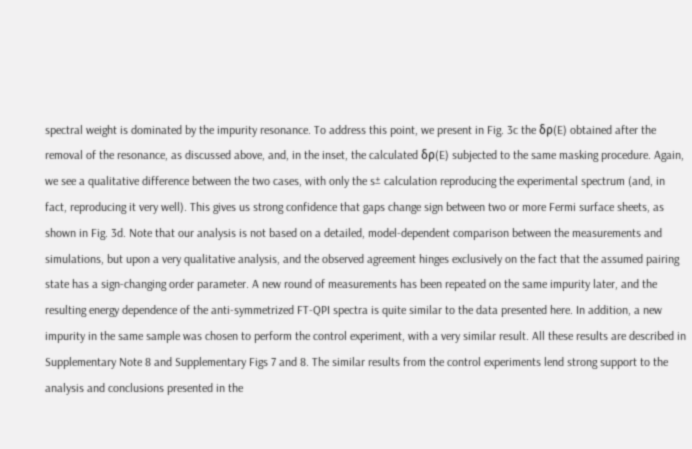spectral weight is dominated by the impurity resonance. To address this point, we present in Fig. 3c the δρ(E) obtained after the removal of the resonance, as discussed above, and, in the inset, the calculated δρ(E) subjected to the same masking procedure. Again, we see a qualitative difference between the two cases, with only the s± calculation reproducing the experimental spectrum (and, in fact, reproducing it very well). This gives us strong confidence that gaps change sign between two or more Fermi surface sheets, as shown in Fig. 3d. Note that our analysis is not based on a detailed, model-dependent comparison between the measurements and simulations, but upon a very qualitative analysis, and the observed agreement hinges exclusively on the fact that the assumed pairing state has a sign-changing order parameter. A new round of measurements has been repeated on the same impurity later, and the resulting energy dependence of the anti-symmetrized FT-QPI spectra is quite similar to the data presented here. In addition, a new impurity in the same sample was chosen to perform the control experiment, with a very similar result. All these results are described in Supplementary Note 8 and Supplementary Figs 7 and 8. The similar results from the control experiments lend strong support to the analysis and conclusions presented in the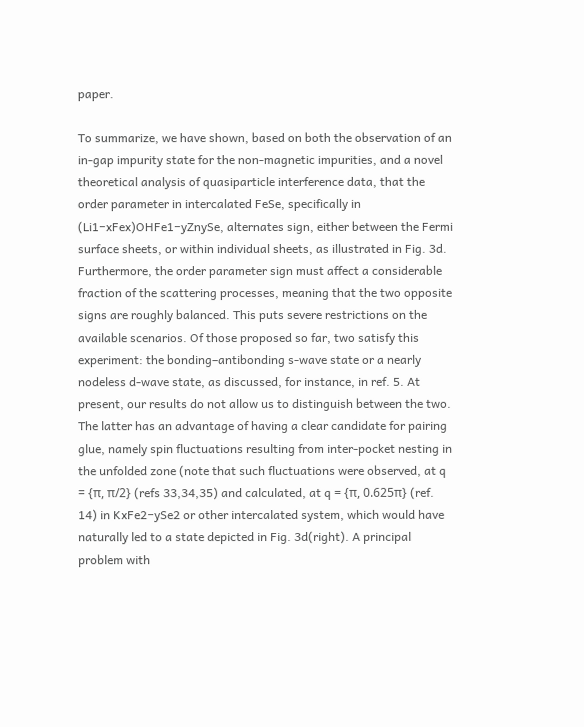paper.

To summarize, we have shown, based on both the observation of an in-gap impurity state for the non-magnetic impurities, and a novel theoretical analysis of quasiparticle interference data, that the order parameter in intercalated FeSe, specifically in (Li1−xFex)OHFe1−yZnySe, alternates sign, either between the Fermi surface sheets, or within individual sheets, as illustrated in Fig. 3d. Furthermore, the order parameter sign must affect a considerable fraction of the scattering processes, meaning that the two opposite signs are roughly balanced. This puts severe restrictions on the available scenarios. Of those proposed so far, two satisfy this experiment: the bonding–antibonding s-wave state or a nearly nodeless d-wave state, as discussed, for instance, in ref. 5. At present, our results do not allow us to distinguish between the two. The latter has an advantage of having a clear candidate for pairing glue, namely spin fluctuations resulting from inter-pocket nesting in the unfolded zone (note that such fluctuations were observed, at q = {π, π/2} (refs 33,34,35) and calculated, at q = {π, 0.625π} (ref. 14) in KxFe2−ySe2 or other intercalated system, which would have naturally led to a state depicted in Fig. 3d(right). A principal problem with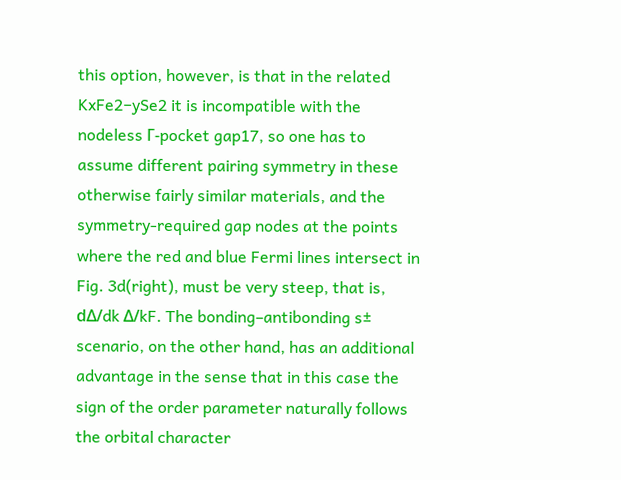this option, however, is that in the related KxFe2−ySe2 it is incompatible with the nodeless Γ-pocket gap17, so one has to assume different pairing symmetry in these otherwise fairly similar materials, and the symmetry-required gap nodes at the points where the red and blue Fermi lines intersect in Fig. 3d(right), must be very steep, that is, dΔ/dk Δ/kF. The bonding–antibonding s± scenario, on the other hand, has an additional advantage in the sense that in this case the sign of the order parameter naturally follows the orbital character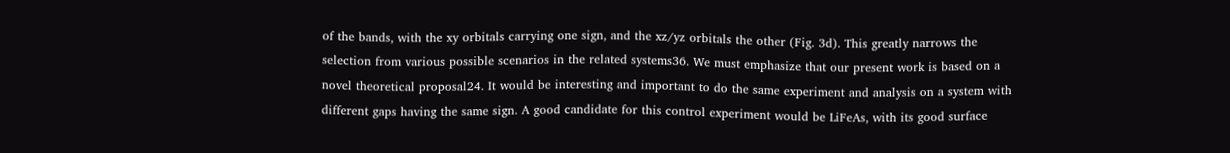of the bands, with the xy orbitals carrying one sign, and the xz/yz orbitals the other (Fig. 3d). This greatly narrows the selection from various possible scenarios in the related systems36. We must emphasize that our present work is based on a novel theoretical proposal24. It would be interesting and important to do the same experiment and analysis on a system with different gaps having the same sign. A good candidate for this control experiment would be LiFeAs, with its good surface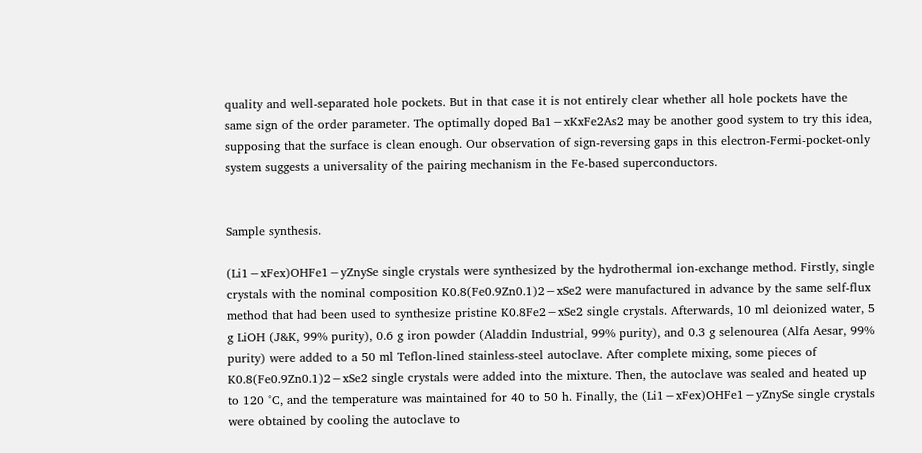quality and well-separated hole pockets. But in that case it is not entirely clear whether all hole pockets have the same sign of the order parameter. The optimally doped Ba1−xKxFe2As2 may be another good system to try this idea, supposing that the surface is clean enough. Our observation of sign-reversing gaps in this electron-Fermi-pocket-only system suggests a universality of the pairing mechanism in the Fe-based superconductors.


Sample synthesis.

(Li1−xFex)OHFe1−yZnySe single crystals were synthesized by the hydrothermal ion-exchange method. Firstly, single crystals with the nominal composition K0.8(Fe0.9Zn0.1)2−xSe2 were manufactured in advance by the same self-flux method that had been used to synthesize pristine K0.8Fe2−xSe2 single crystals. Afterwards, 10 ml deionized water, 5 g LiOH (J&K, 99% purity), 0.6 g iron powder (Aladdin Industrial, 99% purity), and 0.3 g selenourea (Alfa Aesar, 99% purity) were added to a 50 ml Teflon-lined stainless-steel autoclave. After complete mixing, some pieces of K0.8(Fe0.9Zn0.1)2−xSe2 single crystals were added into the mixture. Then, the autoclave was sealed and heated up to 120 °C, and the temperature was maintained for 40 to 50 h. Finally, the (Li1−xFex)OHFe1−yZnySe single crystals were obtained by cooling the autoclave to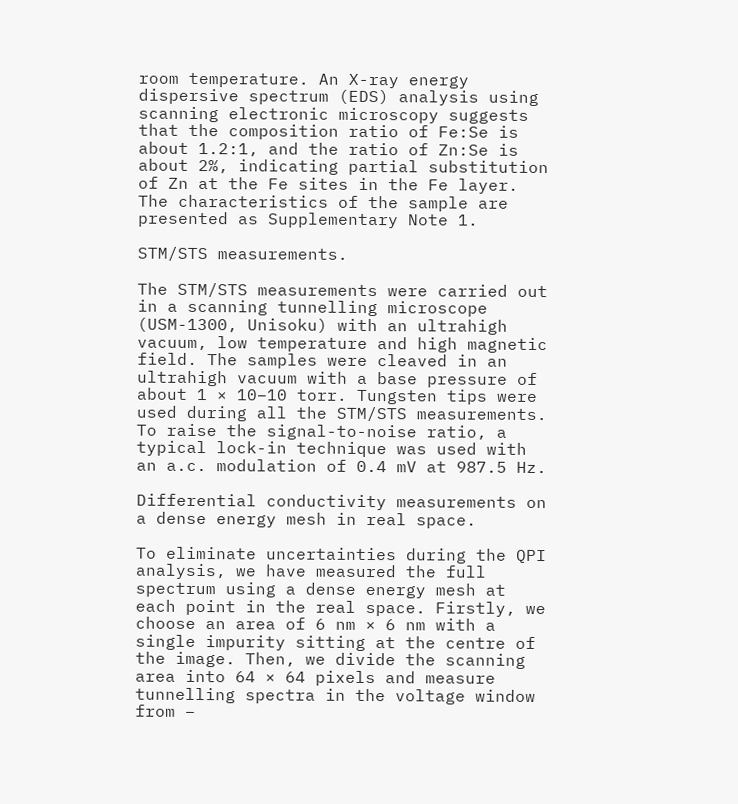room temperature. An X-ray energy dispersive spectrum (EDS) analysis using scanning electronic microscopy suggests that the composition ratio of Fe:Se is about 1.2:1, and the ratio of Zn:Se is about 2%, indicating partial substitution of Zn at the Fe sites in the Fe layer. The characteristics of the sample are presented as Supplementary Note 1.

STM/STS measurements.

The STM/STS measurements were carried out in a scanning tunnelling microscope (USM-1300, Unisoku) with an ultrahigh vacuum, low temperature and high magnetic field. The samples were cleaved in an ultrahigh vacuum with a base pressure of about 1 × 10−10 torr. Tungsten tips were used during all the STM/STS measurements. To raise the signal-to-noise ratio, a typical lock-in technique was used with an a.c. modulation of 0.4 mV at 987.5 Hz.

Differential conductivity measurements on a dense energy mesh in real space.

To eliminate uncertainties during the QPI analysis, we have measured the full spectrum using a dense energy mesh at each point in the real space. Firstly, we choose an area of 6 nm × 6 nm with a single impurity sitting at the centre of the image. Then, we divide the scanning area into 64 × 64 pixels and measure tunnelling spectra in the voltage window from −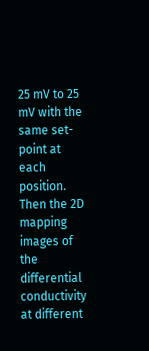25 mV to 25 mV with the same set-point at each position. Then the 2D mapping images of the differential conductivity at different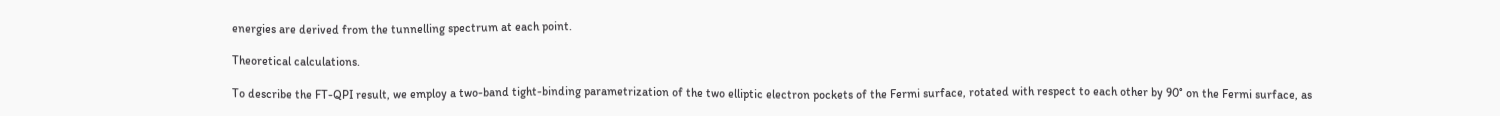energies are derived from the tunnelling spectrum at each point.

Theoretical calculations.

To describe the FT-QPI result, we employ a two-band tight-binding parametrization of the two elliptic electron pockets of the Fermi surface, rotated with respect to each other by 90° on the Fermi surface, as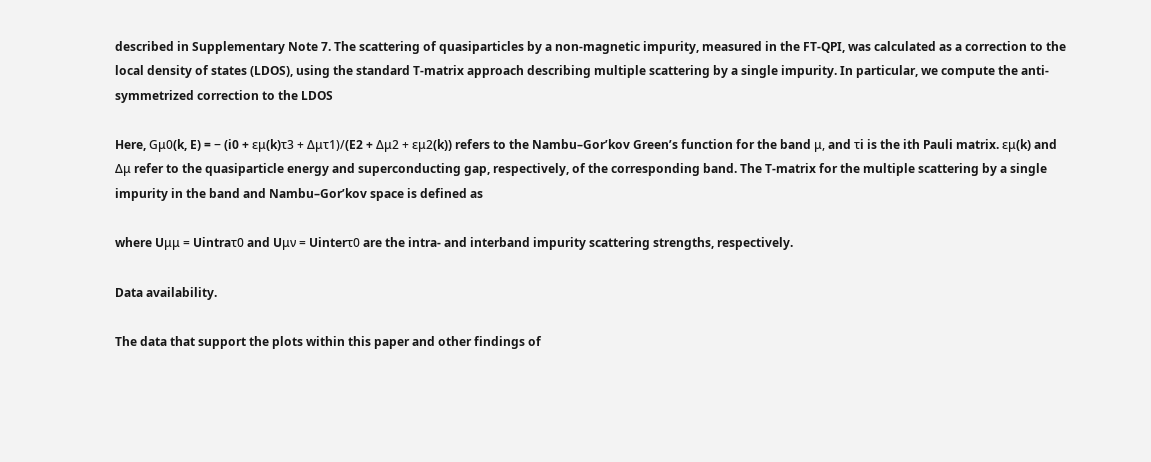described in Supplementary Note 7. The scattering of quasiparticles by a non-magnetic impurity, measured in the FT-QPI, was calculated as a correction to the local density of states (LDOS), using the standard T-matrix approach describing multiple scattering by a single impurity. In particular, we compute the anti-symmetrized correction to the LDOS

Here, Gμ0(k, E) = − (i0 + ɛμ(k)τ3 + Δμτ1)/(E2 + Δμ2 + ɛμ2(k)) refers to the Nambu–Gor’kov Green’s function for the band μ, and τi is the ith Pauli matrix. ɛμ(k) and Δμ refer to the quasiparticle energy and superconducting gap, respectively, of the corresponding band. The T-matrix for the multiple scattering by a single impurity in the band and Nambu–Gor’kov space is defined as

where Uμμ = Uintraτ0 and Uμν = Uinterτ0 are the intra- and interband impurity scattering strengths, respectively.

Data availability.

The data that support the plots within this paper and other findings of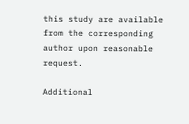this study are available from the corresponding author upon reasonable request.

Additional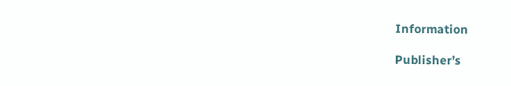Information

Publisher’s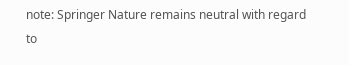note: Springer Nature remains neutral with regard to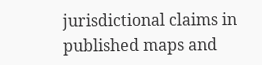jurisdictional claims in published maps and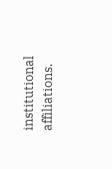institutional affiliations.